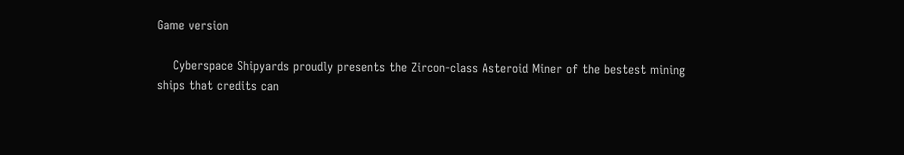Game version

    Cyberspace Shipyards proudly presents the Zircon-class Asteroid Miner of the bestest mining ships that credits can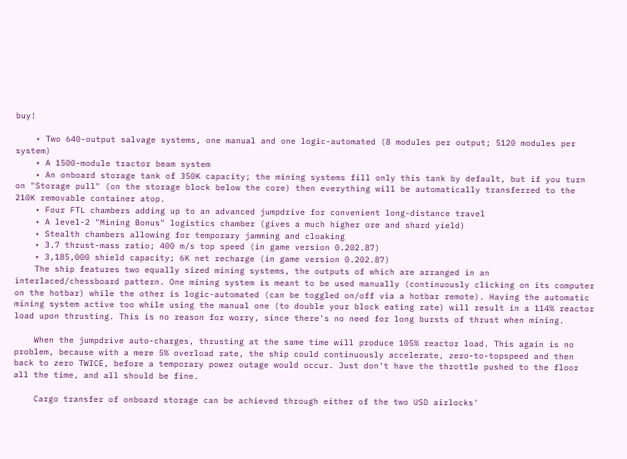buy!

    • Two 640-output salvage systems, one manual and one logic-automated (8 modules per output; 5120 modules per system)
    • A 1500-module tractor beam system
    • An onboard storage tank of 350K capacity; the mining systems fill only this tank by default, but if you turn on "Storage pull" (on the storage block below the core) then everything will be automatically transferred to the 210K removable container atop.
    • Four FTL chambers adding up to an advanced jumpdrive for convenient long-distance travel
    • A level-2 "Mining Bonus" logistics chamber (gives a much higher ore and shard yield)
    • Stealth chambers allowing for temporary jamming and cloaking
    • 3.7 thrust-mass ratio; 400 m/s top speed (in game version 0.202.87)
    • 3,185,000 shield capacity; 6K net recharge (in game version 0.202.87)
    The ship features two equally sized mining systems, the outputs of which are arranged in an interlaced/chessboard pattern. One mining system is meant to be used manually (continuously clicking on its computer on the hotbar) while the other is logic-automated (can be toggled on/off via a hotbar remote). Having the automatic mining system active too while using the manual one (to double your block eating rate) will result in a 114% reactor load upon thrusting. This is no reason for worry, since there's no need for long bursts of thrust when mining.

    When the jumpdrive auto-charges, thrusting at the same time will produce 105% reactor load. This again is no problem, because with a mere 5% overload rate, the ship could continuously accelerate, zero-to-topspeed and then back to zero TWICE, before a temporary power outage would occur. Just don't have the throttle pushed to the floor all the time, and all should be fine.

    Cargo transfer of onboard storage can be achieved through either of the two USD airlocks'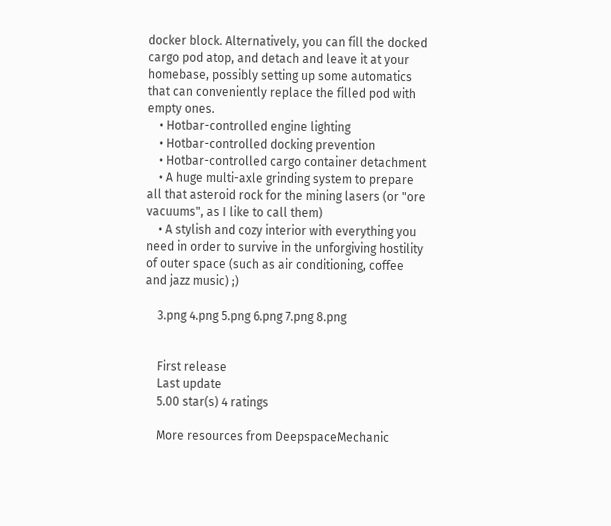docker block. Alternatively, you can fill the docked cargo pod atop, and detach and leave it at your homebase, possibly setting up some automatics that can conveniently replace the filled pod with empty ones.
    • Hotbar-controlled engine lighting
    • Hotbar-controlled docking prevention
    • Hotbar-controlled cargo container detachment
    • A huge multi-axle grinding system to prepare all that asteroid rock for the mining lasers (or "ore vacuums", as I like to call them)
    • A stylish and cozy interior with everything you need in order to survive in the unforgiving hostility of outer space (such as air conditioning, coffee and jazz music) ;)

    3.png 4.png 5.png 6.png 7.png 8.png


    First release
    Last update
    5.00 star(s) 4 ratings

    More resources from DeepspaceMechanic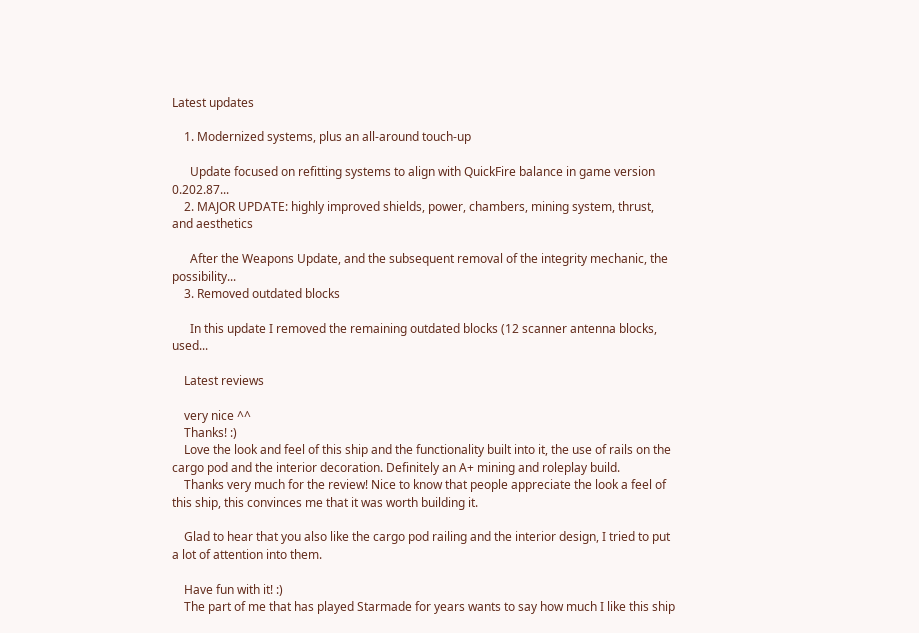Latest updates

    1. Modernized systems, plus an all-around touch-up

      Update focused on refitting systems to align with QuickFire balance in game version 0.202.87...
    2. MAJOR UPDATE: highly improved shields, power, chambers, mining system, thrust, and aesthetics

      After the Weapons Update, and the subsequent removal of the integrity mechanic, the possibility...
    3. Removed outdated blocks

      In this update I removed the remaining outdated blocks (12 scanner antenna blocks, used...

    Latest reviews

    very nice ^^
    Thanks! :)
    Love the look and feel of this ship and the functionality built into it, the use of rails on the cargo pod and the interior decoration. Definitely an A+ mining and roleplay build.
    Thanks very much for the review! Nice to know that people appreciate the look a feel of this ship, this convinces me that it was worth building it.

    Glad to hear that you also like the cargo pod railing and the interior design, I tried to put a lot of attention into them.

    Have fun with it! :)
    The part of me that has played Starmade for years wants to say how much I like this ship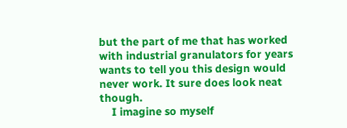but the part of me that has worked with industrial granulators for years wants to tell you this design would never work. It sure does look neat though.
    I imagine so myself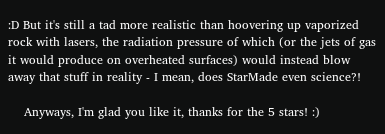:D But it's still a tad more realistic than hoovering up vaporized rock with lasers, the radiation pressure of which (or the jets of gas it would produce on overheated surfaces) would instead blow away that stuff in reality - I mean, does StarMade even science?!

    Anyways, I'm glad you like it, thanks for the 5 stars! :)